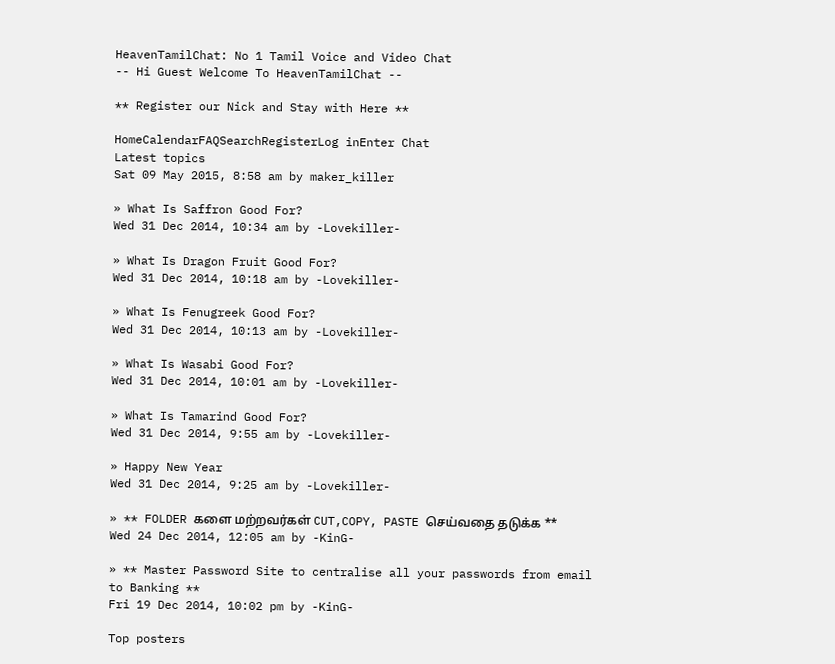HeavenTamilChat: No 1 Tamil Voice and Video Chat
-- Hi Guest Welcome To HeavenTamilChat --

** Register our Nick and Stay with Here **

HomeCalendarFAQSearchRegisterLog inEnter Chat
Latest topics
Sat 09 May 2015, 8:58 am by maker_killer

» What Is Saffron Good For?
Wed 31 Dec 2014, 10:34 am by -Lovekiller-

» What Is Dragon Fruit Good For?
Wed 31 Dec 2014, 10:18 am by -Lovekiller-

» What Is Fenugreek Good For?
Wed 31 Dec 2014, 10:13 am by -Lovekiller-

» What Is Wasabi Good For?
Wed 31 Dec 2014, 10:01 am by -Lovekiller-

» What Is Tamarind Good For?
Wed 31 Dec 2014, 9:55 am by -Lovekiller-

» Happy New Year
Wed 31 Dec 2014, 9:25 am by -Lovekiller-

» ** FOLDER களை மற்றவர்கள் CUT,COPY, PASTE செய்வதை தடுக்க **
Wed 24 Dec 2014, 12:05 am by -KinG-

» ** Master Password Site to centralise all your passwords from email to Banking **
Fri 19 Dec 2014, 10:02 pm by -KinG-

Top posters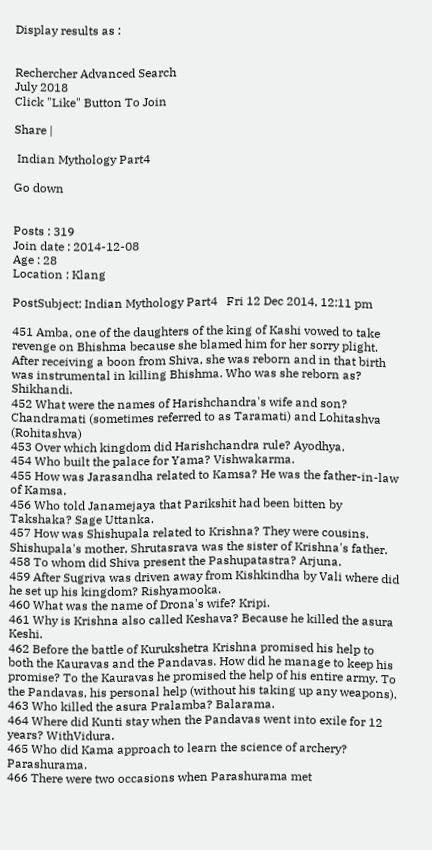Display results as :


Rechercher Advanced Search
July 2018
Click "Like" Button To Join

Share |

 Indian Mythology Part4

Go down


Posts : 319
Join date : 2014-12-08
Age : 28
Location : Klang

PostSubject: Indian Mythology Part4   Fri 12 Dec 2014, 12:11 pm

451 Amba, one of the daughters of the king of Kashi vowed to take revenge on Bhishma because she blamed him for her sorry plight. After receiving a boon from Shiva, she was reborn and in that birth was instrumental in killing Bhishma. Who was she reborn as? Shikhandi.
452 What were the names of Harishchandra's wife and son? Chandramati (sometimes referred to as Taramati) and Lohitashva (Rohitashva)
453 Over which kingdom did Harishchandra rule? Ayodhya.
454 Who built the palace for Yama? Vishwakarma.
455 How was Jarasandha related to Kamsa? He was the father-in-law of Kamsa.
456 Who told Janamejaya that Parikshit had been bitten by Takshaka? Sage Uttanka.
457 How was Shishupala related to Krishna? They were cousins. Shishupala's mother, Shrutasrava was the sister of Krishna's father.
458 To whom did Shiva present the Pashupatastra? Arjuna.
459 After Sugriva was driven away from Kishkindha by Vali where did he set up his kingdom? Rishyamooka.
460 What was the name of Drona's wife? Kripi.
461 Why is Krishna also called Keshava? Because he killed the asura Keshi.
462 Before the battle of Kurukshetra Krishna promised his help to both the Kauravas and the Pandavas. How did he manage to keep his promise? To the Kauravas he promised the help of his entire army. To the Pandavas, his personal help (without his taking up any weapons).
463 Who killed the asura Pralamba? Balarama.
464 Where did Kunti stay when the Pandavas went into exile for 12 years? WithVidura.
465 Who did Kama approach to learn the science of archery? Parashurama.
466 There were two occasions when Parashurama met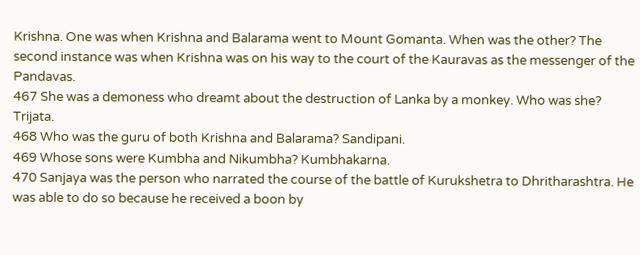Krishna. One was when Krishna and Balarama went to Mount Gomanta. When was the other? The second instance was when Krishna was on his way to the court of the Kauravas as the messenger of the Pandavas.
467 She was a demoness who dreamt about the destruction of Lanka by a monkey. Who was she? Trijata.
468 Who was the guru of both Krishna and Balarama? Sandipani.
469 Whose sons were Kumbha and Nikumbha? Kumbhakarna.
470 Sanjaya was the person who narrated the course of the battle of Kurukshetra to Dhritharashtra. He was able to do so because he received a boon by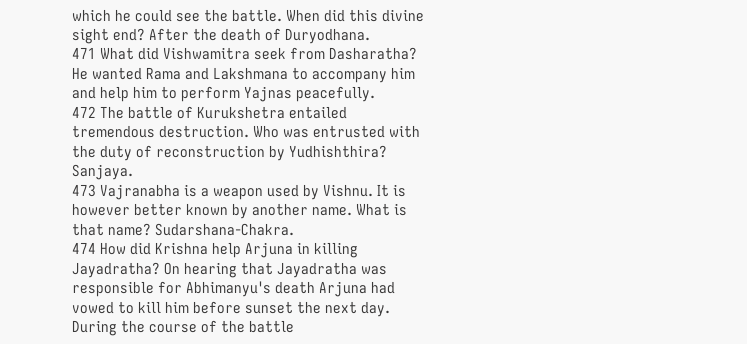which he could see the battle. When did this divine sight end? After the death of Duryodhana.
471 What did Vishwamitra seek from Dasharatha? He wanted Rama and Lakshmana to accompany him and help him to perform Yajnas peacefully.
472 The battle of Kurukshetra entailed tremendous destruction. Who was entrusted with the duty of reconstruction by Yudhishthira? Sanjaya.
473 Vajranabha is a weapon used by Vishnu. It is however better known by another name. What is that name? Sudarshana-Chakra.
474 How did Krishna help Arjuna in killing Jayadratha? On hearing that Jayadratha was responsible for Abhimanyu's death Arjuna had vowed to kill him before sunset the next day. During the course of the battle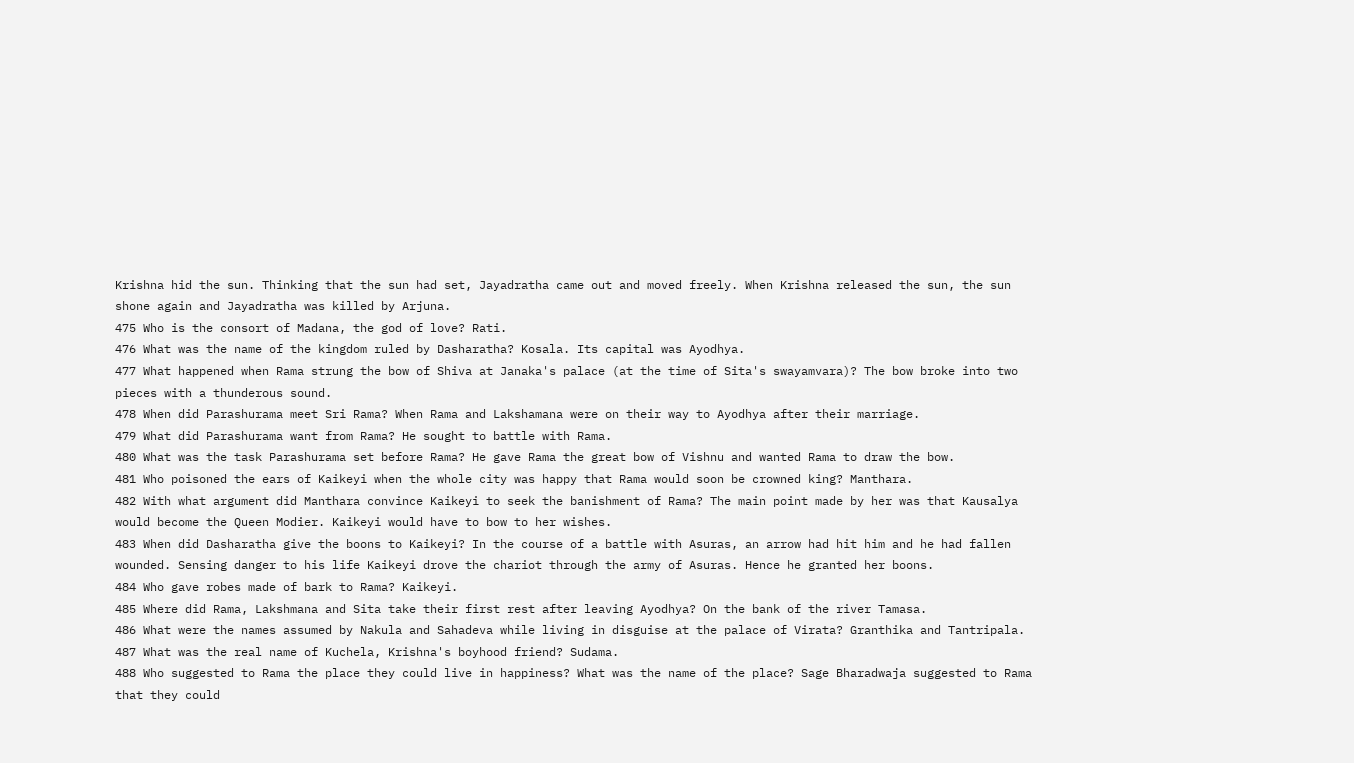Krishna hid the sun. Thinking that the sun had set, Jayadratha came out and moved freely. When Krishna released the sun, the sun shone again and Jayadratha was killed by Arjuna.
475 Who is the consort of Madana, the god of love? Rati.
476 What was the name of the kingdom ruled by Dasharatha? Kosala. Its capital was Ayodhya.
477 What happened when Rama strung the bow of Shiva at Janaka's palace (at the time of Sita's swayamvara)? The bow broke into two pieces with a thunderous sound.
478 When did Parashurama meet Sri Rama? When Rama and Lakshamana were on their way to Ayodhya after their marriage.
479 What did Parashurama want from Rama? He sought to battle with Rama.
480 What was the task Parashurama set before Rama? He gave Rama the great bow of Vishnu and wanted Rama to draw the bow.
481 Who poisoned the ears of Kaikeyi when the whole city was happy that Rama would soon be crowned king? Manthara.
482 With what argument did Manthara convince Kaikeyi to seek the banishment of Rama? The main point made by her was that Kausalya would become the Queen Modier. Kaikeyi would have to bow to her wishes.
483 When did Dasharatha give the boons to Kaikeyi? In the course of a battle with Asuras, an arrow had hit him and he had fallen wounded. Sensing danger to his life Kaikeyi drove the chariot through the army of Asuras. Hence he granted her boons.
484 Who gave robes made of bark to Rama? Kaikeyi.
485 Where did Rama, Lakshmana and Sita take their first rest after leaving Ayodhya? On the bank of the river Tamasa.
486 What were the names assumed by Nakula and Sahadeva while living in disguise at the palace of Virata? Granthika and Tantripala.
487 What was the real name of Kuchela, Krishna's boyhood friend? Sudama.
488 Who suggested to Rama the place they could live in happiness? What was the name of the place? Sage Bharadwaja suggested to Rama that they could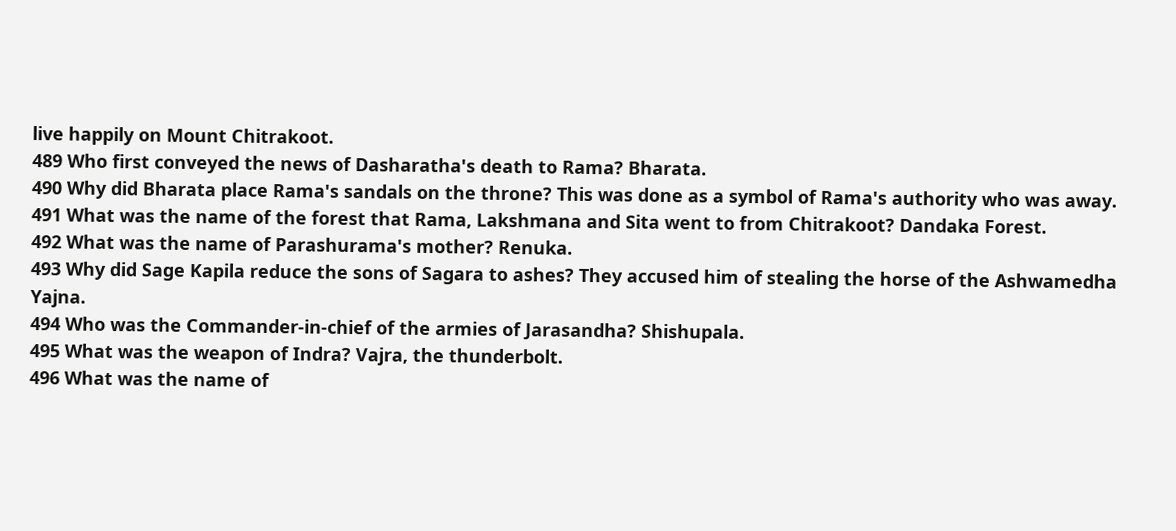live happily on Mount Chitrakoot.
489 Who first conveyed the news of Dasharatha's death to Rama? Bharata.
490 Why did Bharata place Rama's sandals on the throne? This was done as a symbol of Rama's authority who was away.
491 What was the name of the forest that Rama, Lakshmana and Sita went to from Chitrakoot? Dandaka Forest.
492 What was the name of Parashurama's mother? Renuka.
493 Why did Sage Kapila reduce the sons of Sagara to ashes? They accused him of stealing the horse of the Ashwamedha Yajna.
494 Who was the Commander-in-chief of the armies of Jarasandha? Shishupala.
495 What was the weapon of Indra? Vajra, the thunderbolt.
496 What was the name of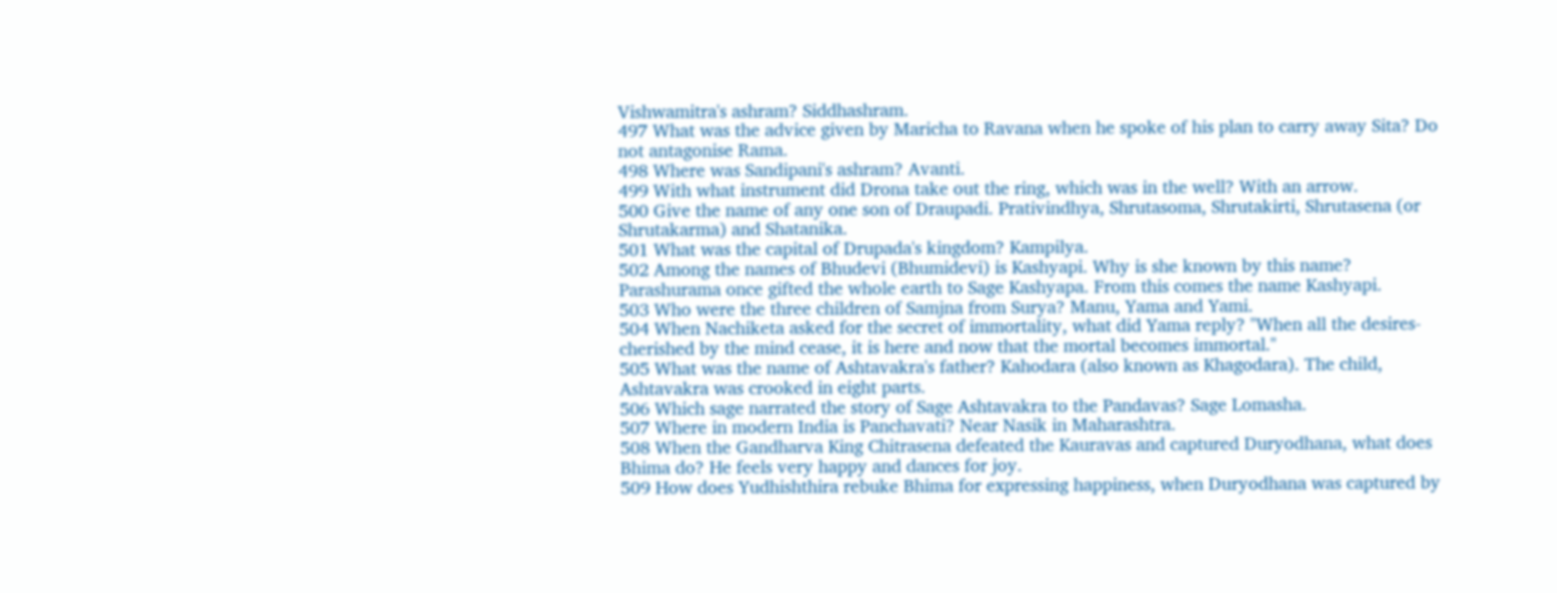Vishwamitra's ashram? Siddhashram.
497 What was the advice given by Maricha to Ravana when he spoke of his plan to carry away Sita? Do not antagonise Rama.
498 Where was Sandipani's ashram? Avanti.
499 With what instrument did Drona take out the ring, which was in the well? With an arrow.
500 Give the name of any one son of Draupadi. Prativindhya, Shrutasoma, Shrutakirti, Shrutasena (or Shrutakarma) and Shatanika.
501 What was the capital of Drupada's kingdom? Kampilya.
502 Among the names of Bhudevi (Bhumidevi) is Kashyapi. Why is she known by this name? Parashurama once gifted the whole earth to Sage Kashyapa. From this comes the name Kashyapi.
503 Who were the three children of Samjna from Surya? Manu, Yama and Yami.
504 When Nachiketa asked for the secret of immortality, what did Yama reply? "When all the desires- cherished by the mind cease, it is here and now that the mortal becomes immortal."
505 What was the name of Ashtavakra's father? Kahodara (also known as Khagodara). The child, Ashtavakra was crooked in eight parts.
506 Which sage narrated the story of Sage Ashtavakra to the Pandavas? Sage Lomasha.
507 Where in modern India is Panchavati? Near Nasik in Maharashtra.
508 When the Gandharva King Chitrasena defeated the Kauravas and captured Duryodhana, what does Bhima do? He feels very happy and dances for joy.
509 How does Yudhishthira rebuke Bhima for expressing happiness, when Duryodhana was captured by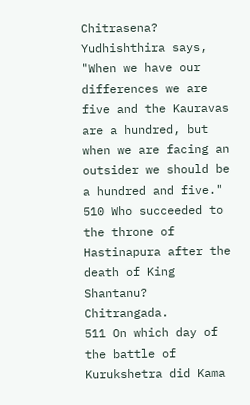Chitrasena? Yudhishthira says, "When we have our differences we are five and the Kauravas are a hundred, but when we are facing an outsider we should be a hundred and five."
510 Who succeeded to the throne of Hastinapura after the death of King Shantanu? Chitrangada.
511 On which day of the battle of Kurukshetra did Kama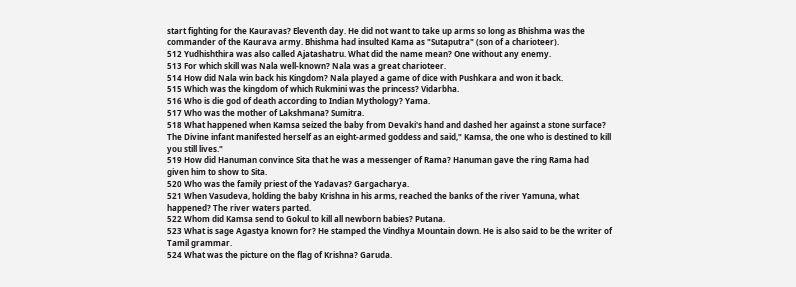start fighting for the Kauravas? Eleventh day. He did not want to take up arms so long as Bhishma was the commander of the Kaurava army. Bhishma had insulted Kama as "Sutaputra" (son of a charioteer).
512 Yudhishthira was also called Ajatashatru. What did the name mean? One without any enemy.
513 For which skill was Nala well-known? Nala was a great charioteer.
514 How did Nala win back his Kingdom? Nala played a game of dice with Pushkara and won it back.
515 Which was the kingdom of which Rukmini was the princess? Vidarbha.
516 Who is die god of death according to Indian Mythology? Yama.
517 Who was the mother of Lakshmana? Sumitra.
518 What happened when Kamsa seized the baby from Devaki's hand and dashed her against a stone surface? The Divine infant manifested herself as an eight-armed goddess and said," Kamsa, the one who is destined to kill you still lives."
519 How did Hanuman convince Sita that he was a messenger of Rama? Hanuman gave the ring Rama had given him to show to Sita.
520 Who was the family priest of the Yadavas? Gargacharya.
521 When Vasudeva, holding the baby Krishna in his arms, reached the banks of the river Yamuna, what happened? The river waters parted.
522 Whom did Kamsa send to Gokul to kill all newborn babies? Putana.
523 What is sage Agastya known for? He stamped the Vindhya Mountain down. He is also said to be the writer of Tamil grammar.
524 What was the picture on the flag of Krishna? Garuda.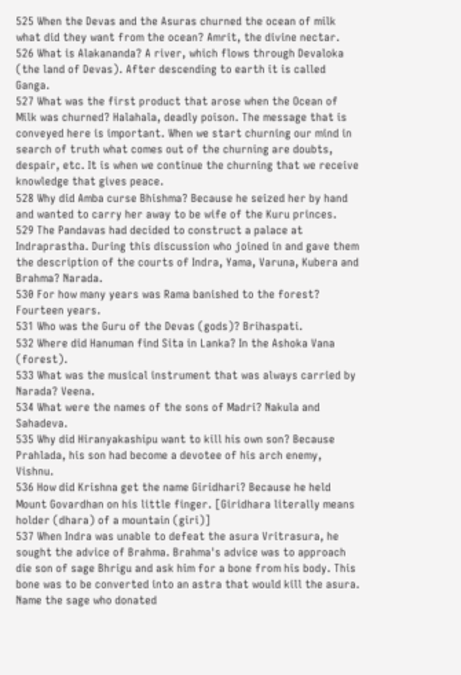525 When the Devas and the Asuras churned the ocean of milk what did they want from the ocean? Amrit, the divine nectar.
526 What is Alakananda? A river, which flows through Devaloka (the land of Devas). After descending to earth it is called Ganga.
527 What was the first product that arose when the Ocean of Milk was churned? Halahala, deadly poison. The message that is conveyed here is important. When we start churning our mind in search of truth what comes out of the churning are doubts, despair, etc. It is when we continue the churning that we receive knowledge that gives peace.
528 Why did Amba curse Bhishma? Because he seized her by hand and wanted to carry her away to be wife of the Kuru princes.
529 The Pandavas had decided to construct a palace at Indraprastha. During this discussion who joined in and gave them the description of the courts of Indra, Yama, Varuna, Kubera and Brahma? Narada.
530 For how many years was Rama banished to the forest? Fourteen years.
531 Who was the Guru of the Devas (gods)? Brihaspati.
532 Where did Hanuman find Sita in Lanka? In the Ashoka Vana (forest).
533 What was the musical instrument that was always carried by Narada? Veena.
534 What were the names of the sons of Madri? Nakula and Sahadeva.
535 Why did Hiranyakashipu want to kill his own son? Because Prahlada, his son had become a devotee of his arch enemy, Vishnu.
536 How did Krishna get the name Giridhari? Because he held Mount Govardhan on his little finger. [Giridhara literally means holder (dhara) of a mountain (giri)]
537 When Indra was unable to defeat the asura Vritrasura, he sought the advice of Brahma. Brahma's advice was to approach die son of sage Bhrigu and ask him for a bone from his body. This bone was to be converted into an astra that would kill the asura. Name the sage who donated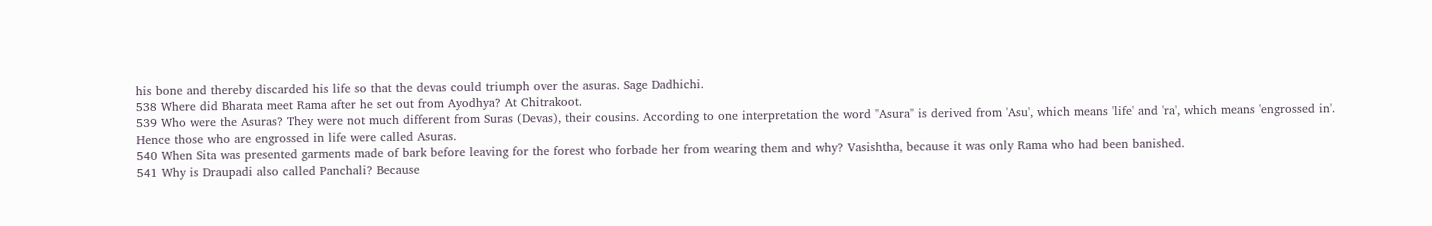his bone and thereby discarded his life so that the devas could triumph over the asuras. Sage Dadhichi.
538 Where did Bharata meet Rama after he set out from Ayodhya? At Chitrakoot.
539 Who were the Asuras? They were not much different from Suras (Devas), their cousins. According to one interpretation the word "Asura" is derived from 'Asu', which means 'life' and 'ra', which means 'engrossed in'. Hence those who are engrossed in life were called Asuras.
540 When Sita was presented garments made of bark before leaving for the forest who forbade her from wearing them and why? Vasishtha, because it was only Rama who had been banished.
541 Why is Draupadi also called Panchali? Because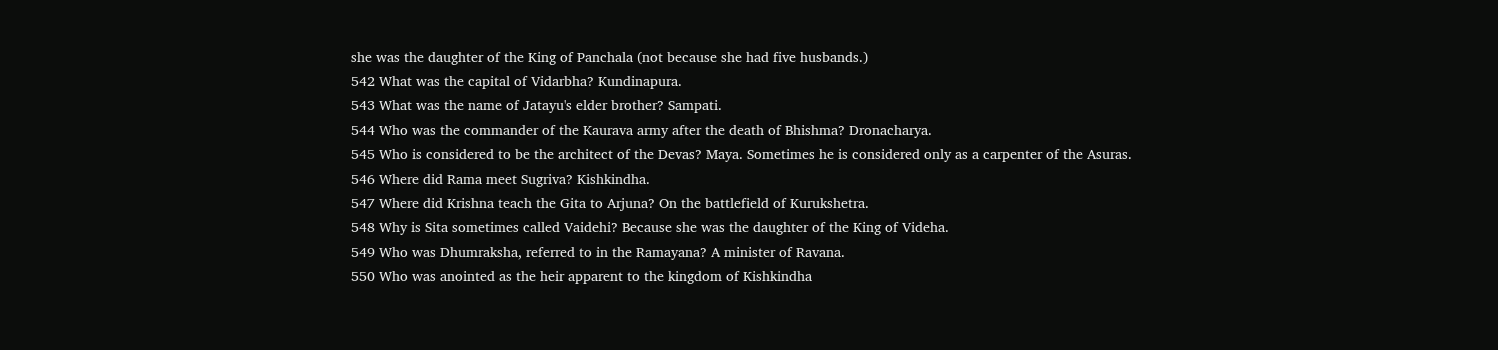she was the daughter of the King of Panchala (not because she had five husbands.)
542 What was the capital of Vidarbha? Kundinapura.
543 What was the name of Jatayu's elder brother? Sampati.
544 Who was the commander of the Kaurava army after the death of Bhishma? Dronacharya.
545 Who is considered to be the architect of the Devas? Maya. Sometimes he is considered only as a carpenter of the Asuras.
546 Where did Rama meet Sugriva? Kishkindha.
547 Where did Krishna teach the Gita to Arjuna? On the battlefield of Kurukshetra.
548 Why is Sita sometimes called Vaidehi? Because she was the daughter of the King of Videha.
549 Who was Dhumraksha, referred to in the Ramayana? A minister of Ravana.
550 Who was anointed as the heir apparent to the kingdom of Kishkindha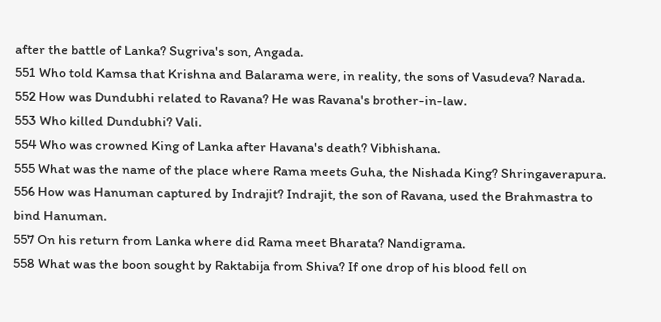after the battle of Lanka? Sugriva's son, Angada.
551 Who told Kamsa that Krishna and Balarama were, in reality, the sons of Vasudeva? Narada.
552 How was Dundubhi related to Ravana? He was Ravana's brother-in-law.
553 Who killed Dundubhi? Vali.
554 Who was crowned King of Lanka after Havana's death? Vibhishana.
555 What was the name of the place where Rama meets Guha, the Nishada King? Shringaverapura.
556 How was Hanuman captured by Indrajit? Indrajit, the son of Ravana, used the Brahmastra to bind Hanuman.
557 On his return from Lanka where did Rama meet Bharata? Nandigrama.
558 What was the boon sought by Raktabija from Shiva? If one drop of his blood fell on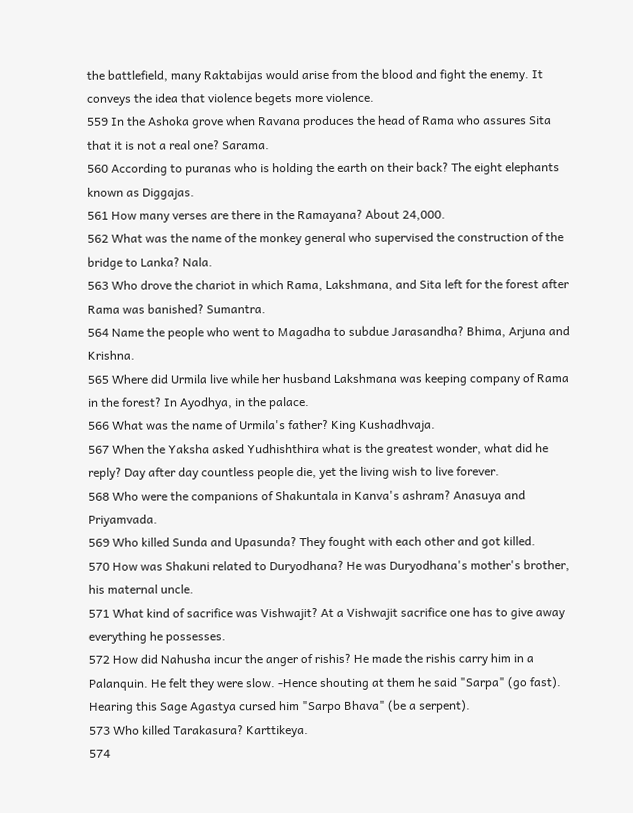the battlefield, many Raktabijas would arise from the blood and fight the enemy. It conveys the idea that violence begets more violence.
559 In the Ashoka grove when Ravana produces the head of Rama who assures Sita that it is not a real one? Sarama.
560 According to puranas who is holding the earth on their back? The eight elephants known as Diggajas.
561 How many verses are there in the Ramayana? About 24,000.
562 What was the name of the monkey general who supervised the construction of the bridge to Lanka? Nala.
563 Who drove the chariot in which Rama, Lakshmana, and Sita left for the forest after Rama was banished? Sumantra.
564 Name the people who went to Magadha to subdue Jarasandha? Bhima, Arjuna and Krishna.
565 Where did Urmila live while her husband Lakshmana was keeping company of Rama in the forest? In Ayodhya, in the palace.
566 What was the name of Urmila's father? King Kushadhvaja.
567 When the Yaksha asked Yudhishthira what is the greatest wonder, what did he reply? Day after day countless people die, yet the living wish to live forever.
568 Who were the companions of Shakuntala in Kanva's ashram? Anasuya and Priyamvada.
569 Who killed Sunda and Upasunda? They fought with each other and got killed.
570 How was Shakuni related to Duryodhana? He was Duryodhana's mother's brother, his maternal uncle.
571 What kind of sacrifice was Vishwajit? At a Vishwajit sacrifice one has to give away everything he possesses.
572 How did Nahusha incur the anger of rishis? He made the rishis carry him in a Palanquin. He felt they were slow. -Hence shouting at them he said "Sarpa" (go fast). Hearing this Sage Agastya cursed him "Sarpo Bhava" (be a serpent).
573 Who killed Tarakasura? Karttikeya.
574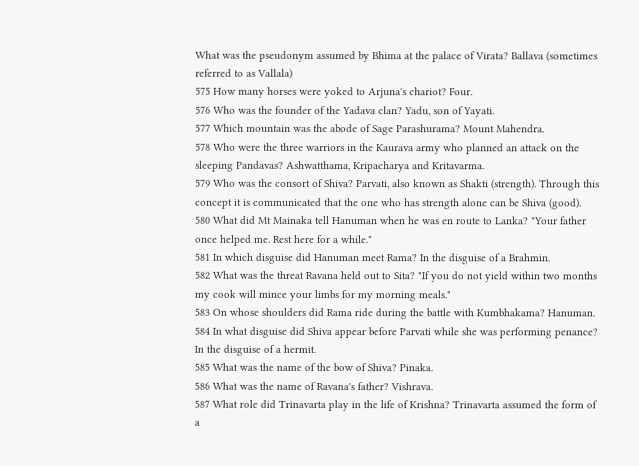What was the pseudonym assumed by Bhima at the palace of Virata? Ballava (sometimes referred to as Vallala)
575 How many horses were yoked to Arjuna's chariot? Four.
576 Who was the founder of the Yadava clan? Yadu, son of Yayati.
577 Which mountain was the abode of Sage Parashurama? Mount Mahendra.
578 Who were the three warriors in the Kaurava army who planned an attack on the sleeping Pandavas? Ashwatthama, Kripacharya and Kritavarma.
579 Who was the consort of Shiva? Parvati, also known as Shakti (strength). Through this concept it is communicated that the one who has strength alone can be Shiva (good).
580 What did Mt Mainaka tell Hanuman when he was en route to Lanka? "Your father once helped me. Rest here for a while."
581 In which disguise did Hanuman meet Rama? In the disguise of a Brahmin.
582 What was the threat Ravana held out to Sita? "If you do not yield within two months my cook will mince your limbs for my morning meals."
583 On whose shoulders did Rama ride during the battle with Kumbhakama? Hanuman.
584 In what disguise did Shiva appear before Parvati while she was performing penance? In the disguise of a hermit.
585 What was the name of the bow of Shiva? Pinaka.
586 What was the name of Ravana's father? Vishrava.
587 What role did Trinavarta play in the life of Krishna? Trinavarta assumed the form of a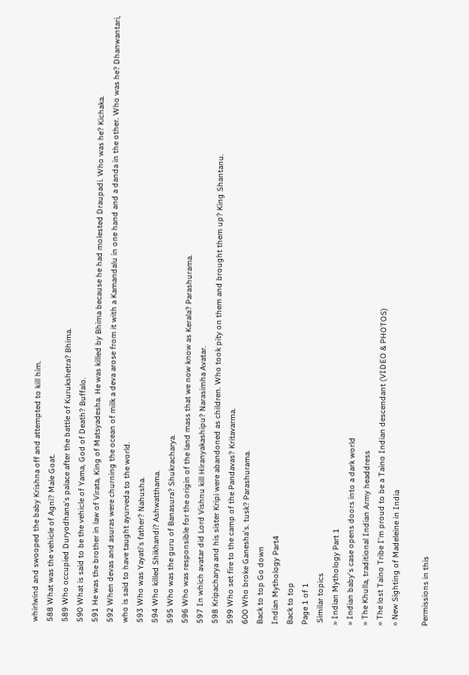whirlwind and swooped the baby Krishna off and attempted to kill him.
588 What was the vehicle of Agni? Male Goat.
589 Who occupied Duryodhana's palace after the battle of Kurukshetra? Bhima.
590 What is said to be the vehicle of Yama, God of Death? Buffalo.
591 He was the brother in law of Virata, King of Matsyadesha. He was killed by Bhima because he had molested Draupadi. Who was he? Kichaka.
592 When devas and asuras were churning the ocean of milk a deva arose from it with a Kamandalu in one hand and a danda in the other. Who was he? Dhanwantari, who is said to have taught ayurveda to the world.
593 Who was Yayati's father? Nahusha.
594 Who killed Shikhandi? Ashwatthama.
595 Who was the guru of Banasura? Shukracharya.
596 Who was responsible for the origin of the land mass that we now know as Kerala? Parashurama.
597 In which avatar did Lord Vishnu kill Hiranyakashipu? Narasimha Avatar.
598 Kripacharya and his sister Kripi were abandoned as children. Who took pity on them and brought them up? King Shantanu.
599 Who set fire to the camp of the Pandavas? Kritavarma.
600 Who broke Ganesha's. tusk? Parashurama.
Back to top Go down
Indian Mythology Part4
Back to top
Page 1 of 1
 Similar topics
» Indian Mythology Part 1
» Indian baby's case opens doors into a dark world
» The Khulla, traditional Indian Army headdress
» The lost Taino Tribe I'm proud to be a Taino Indian descendant (VIDEO & PHOTOS)
» New Sighting of Madeleine in India

Permissions in this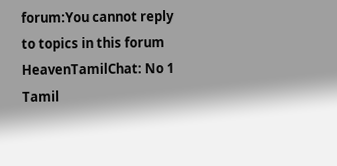forum:You cannot reply to topics in this forum
HeavenTamilChat: No 1 Tamil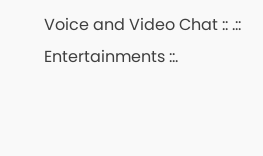Voice and Video Chat :: .:: Entertainments ::.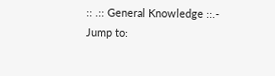:: .:: General Knowledge ::.-
Jump to: